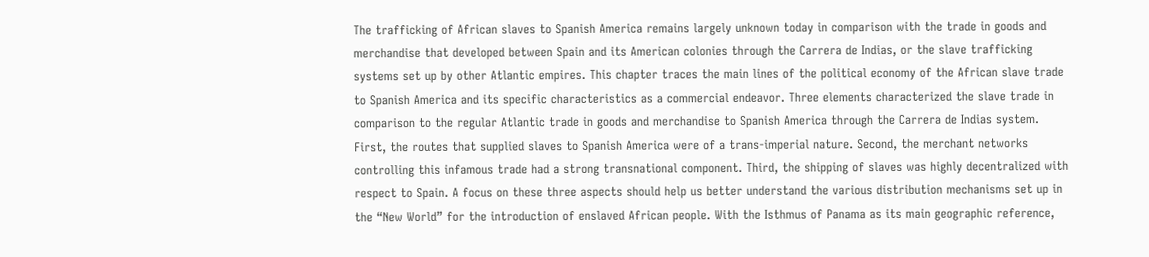The trafficking of African slaves to Spanish America remains largely unknown today in comparison with the trade in goods and merchandise that developed between Spain and its American colonies through the Carrera de Indias, or the slave trafficking systems set up by other Atlantic empires. This chapter traces the main lines of the political economy of the African slave trade to Spanish America and its specific characteristics as a commercial endeavor. Three elements characterized the slave trade in comparison to the regular Atlantic trade in goods and merchandise to Spanish America through the Carrera de Indias system. First, the routes that supplied slaves to Spanish America were of a trans-imperial nature. Second, the merchant networks controlling this infamous trade had a strong transnational component. Third, the shipping of slaves was highly decentralized with respect to Spain. A focus on these three aspects should help us better understand the various distribution mechanisms set up in the “New World” for the introduction of enslaved African people. With the Isthmus of Panama as its main geographic reference,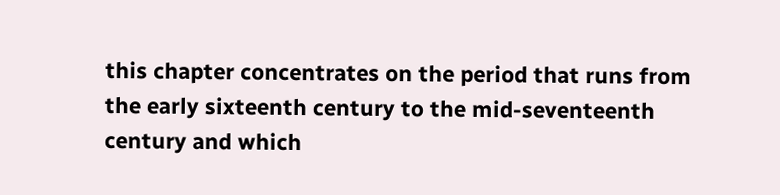this chapter concentrates on the period that runs from the early sixteenth century to the mid-seventeenth century and which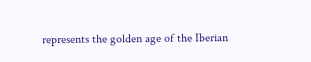represents the golden age of the Iberian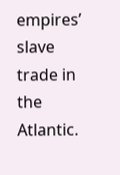empires’ slave trade in the Atlantic.